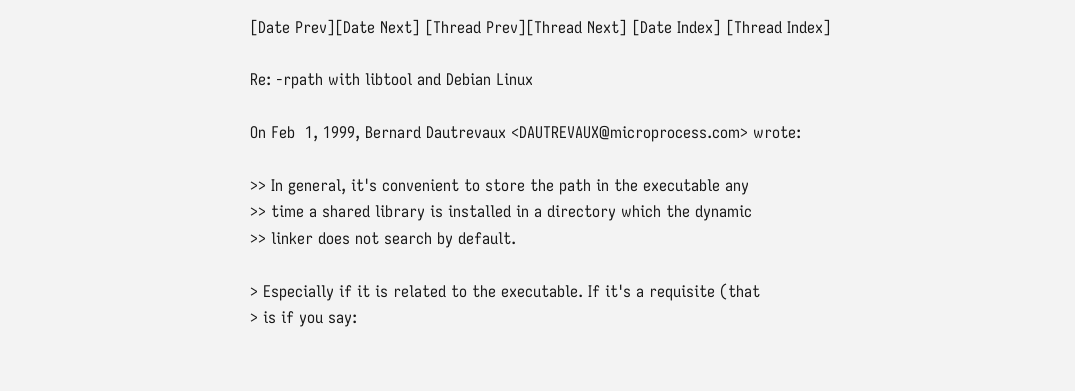[Date Prev][Date Next] [Thread Prev][Thread Next] [Date Index] [Thread Index]

Re: -rpath with libtool and Debian Linux

On Feb  1, 1999, Bernard Dautrevaux <DAUTREVAUX@microprocess.com> wrote:

>> In general, it's convenient to store the path in the executable any
>> time a shared library is installed in a directory which the dynamic
>> linker does not search by default.

> Especially if it is related to the executable. If it's a requisite (that
> is if you say: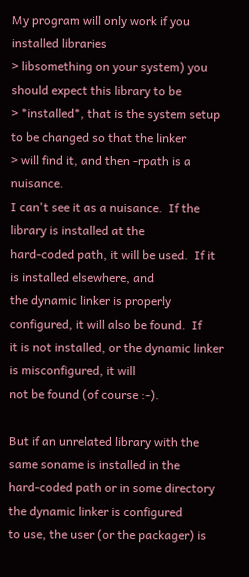My program will only work if you installed libraries
> libsomething on your system) you should expect this library to be
> *installed*, that is the system setup to be changed so that the linker
> will find it, and then -rpath is a nuisance.
I can't see it as a nuisance.  If the library is installed at the
hard-coded path, it will be used.  If it is installed elsewhere, and
the dynamic linker is properly configured, it will also be found.  If
it is not installed, or the dynamic linker is misconfigured, it will
not be found (of course :-).

But if an unrelated library with the same soname is installed in the
hard-coded path or in some directory the dynamic linker is configured
to use, the user (or the packager) is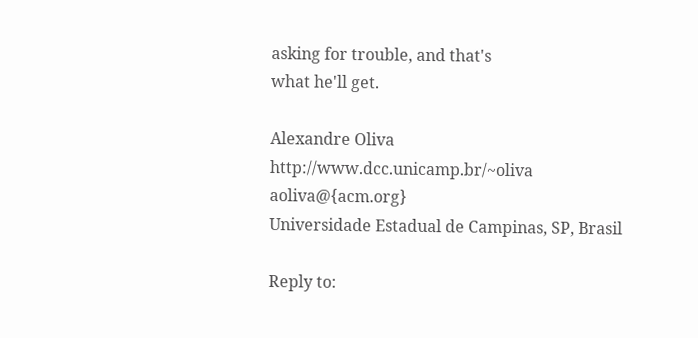asking for trouble, and that's
what he'll get.

Alexandre Oliva  http://www.dcc.unicamp.br/~oliva  aoliva@{acm.org}
Universidade Estadual de Campinas, SP, Brasil

Reply to: